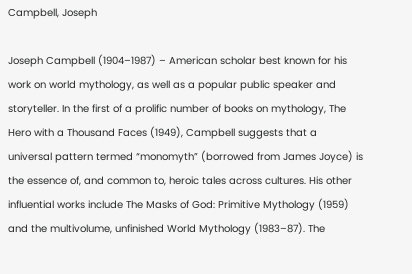Campbell, Joseph

Joseph Campbell (1904–1987) – American scholar best known for his work on world mythology, as well as a popular public speaker and storyteller. In the first of a prolific number of books on mythology, The Hero with a Thousand Faces (1949), Campbell suggests that a universal pattern termed “monomyth” (borrowed from James Joyce) is the essence of, and common to, heroic tales across cultures. His other influential works include The Masks of God: Primitive Mythology (1959) and the multivolume, unfinished World Mythology (1983–87). The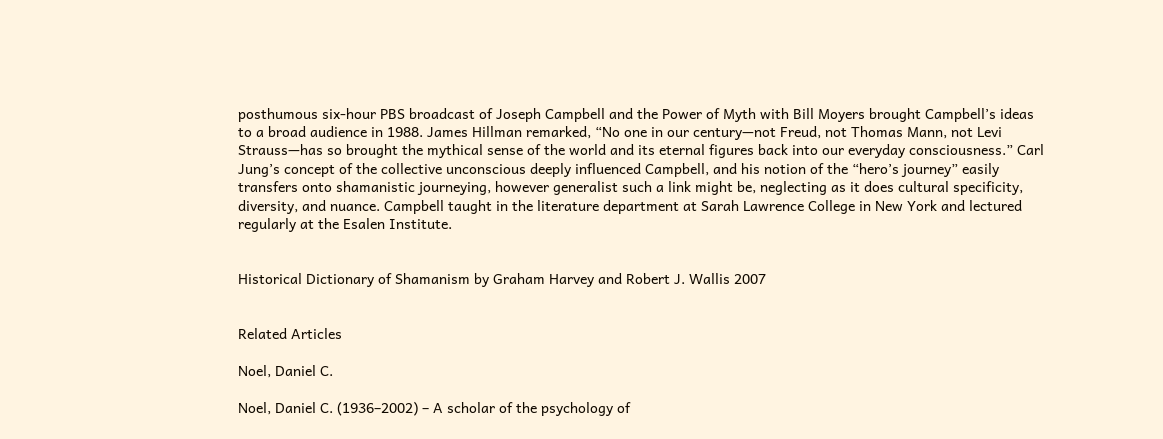posthumous six-hour PBS broadcast of Joseph Campbell and the Power of Myth with Bill Moyers brought Campbell’s ideas to a broad audience in 1988. James Hillman remarked, “No one in our century—not Freud, not Thomas Mann, not Levi Strauss—has so brought the mythical sense of the world and its eternal figures back into our everyday consciousness.” Carl Jung’s concept of the collective unconscious deeply influenced Campbell, and his notion of the “hero’s journey” easily transfers onto shamanistic journeying, however generalist such a link might be, neglecting as it does cultural specificity, diversity, and nuance. Campbell taught in the literature department at Sarah Lawrence College in New York and lectured regularly at the Esalen Institute.


Historical Dictionary of Shamanism by Graham Harvey and Robert J. Wallis 2007


Related Articles

Noel, Daniel C.

Noel, Daniel C. (1936–2002) – A scholar of the psychology of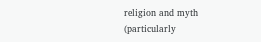religion and myth (particularly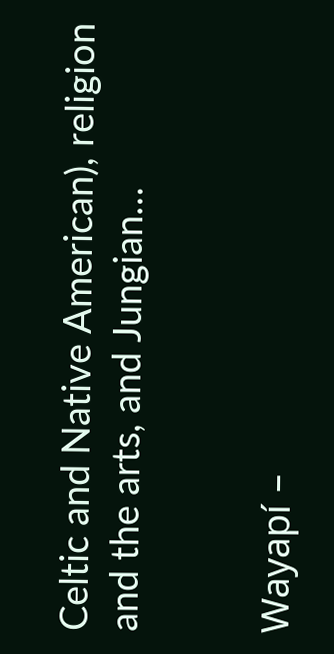Celtic and Native American), religion and the arts, and Jungian…


Wayapí –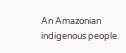An Amazonian indigenous people.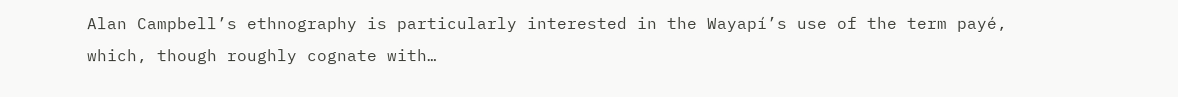Alan Campbell’s ethnography is particularly interested in the Wayapí’s use of the term payé, which, though roughly cognate with…